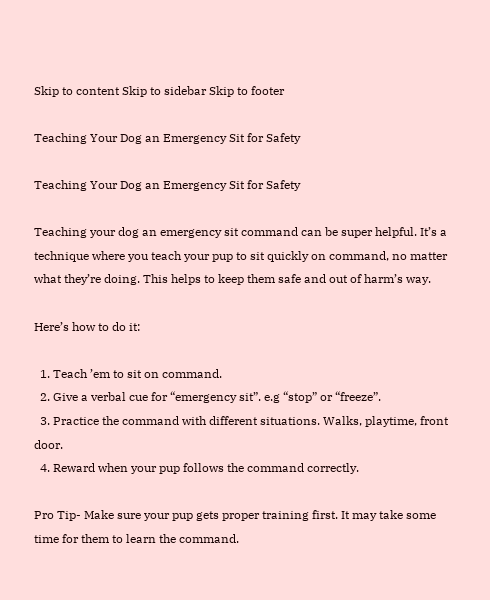Skip to content Skip to sidebar Skip to footer

Teaching Your Dog an Emergency Sit for Safety

Teaching Your Dog an Emergency Sit for Safety

Teaching your dog an emergency sit command can be super helpful. It’s a technique where you teach your pup to sit quickly on command, no matter what they’re doing. This helps to keep them safe and out of harm’s way.

Here’s how to do it:

  1. Teach ’em to sit on command.
  2. Give a verbal cue for “emergency sit”. e.g “stop” or “freeze”.
  3. Practice the command with different situations. Walks, playtime, front door.
  4. Reward when your pup follows the command correctly.

Pro Tip- Make sure your pup gets proper training first. It may take some time for them to learn the command.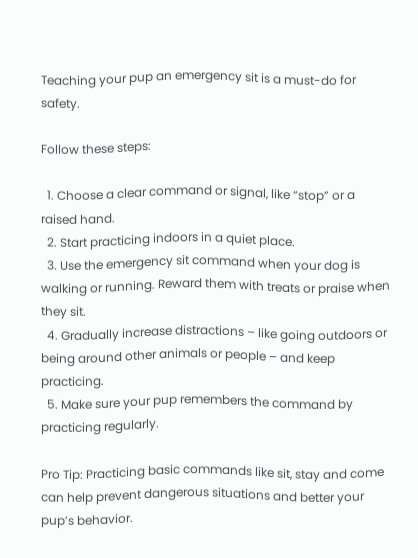Teaching your pup an emergency sit is a must-do for safety.

Follow these steps:

  1. Choose a clear command or signal, like “stop” or a raised hand.
  2. Start practicing indoors in a quiet place.
  3. Use the emergency sit command when your dog is walking or running. Reward them with treats or praise when they sit.
  4. Gradually increase distractions – like going outdoors or being around other animals or people – and keep practicing.
  5. Make sure your pup remembers the command by practicing regularly.

Pro Tip: Practicing basic commands like sit, stay and come can help prevent dangerous situations and better your pup’s behavior.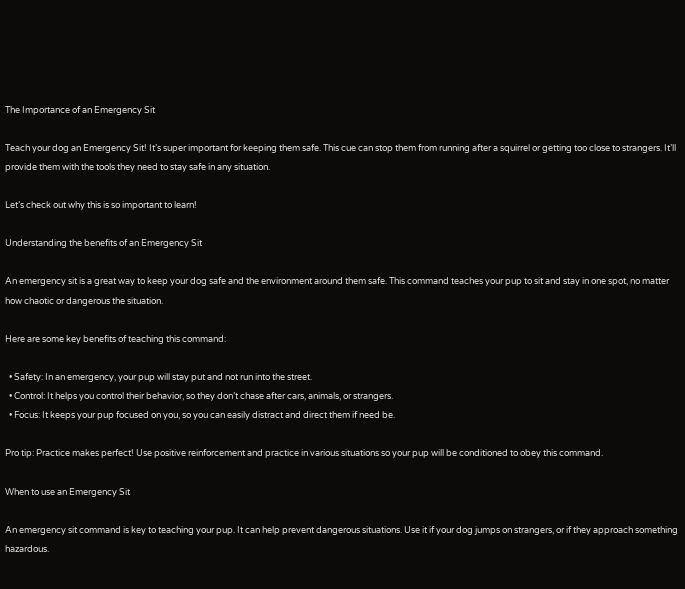The Importance of an Emergency Sit

Teach your dog an Emergency Sit! It’s super important for keeping them safe. This cue can stop them from running after a squirrel or getting too close to strangers. It’ll provide them with the tools they need to stay safe in any situation.

Let’s check out why this is so important to learn!

Understanding the benefits of an Emergency Sit

An emergency sit is a great way to keep your dog safe and the environment around them safe. This command teaches your pup to sit and stay in one spot, no matter how chaotic or dangerous the situation.

Here are some key benefits of teaching this command:

  • Safety: In an emergency, your pup will stay put and not run into the street.
  • Control: It helps you control their behavior, so they don’t chase after cars, animals, or strangers.
  • Focus: It keeps your pup focused on you, so you can easily distract and direct them if need be.

Pro tip: Practice makes perfect! Use positive reinforcement and practice in various situations so your pup will be conditioned to obey this command.

When to use an Emergency Sit

An emergency sit command is key to teaching your pup. It can help prevent dangerous situations. Use it if your dog jumps on strangers, or if they approach something hazardous.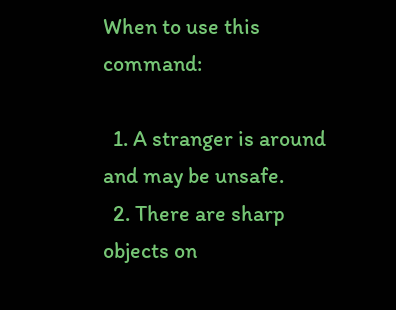When to use this command:

  1. A stranger is around and may be unsafe.
  2. There are sharp objects on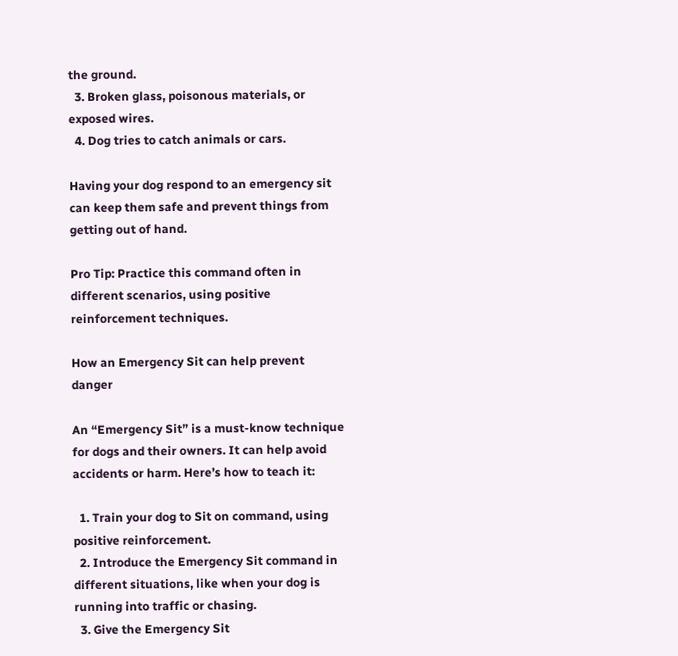the ground.
  3. Broken glass, poisonous materials, or exposed wires.
  4. Dog tries to catch animals or cars.

Having your dog respond to an emergency sit can keep them safe and prevent things from getting out of hand.

Pro Tip: Practice this command often in different scenarios, using positive reinforcement techniques.

How an Emergency Sit can help prevent danger

An “Emergency Sit” is a must-know technique for dogs and their owners. It can help avoid accidents or harm. Here’s how to teach it:

  1. Train your dog to Sit on command, using positive reinforcement.
  2. Introduce the Emergency Sit command in different situations, like when your dog is running into traffic or chasing.
  3. Give the Emergency Sit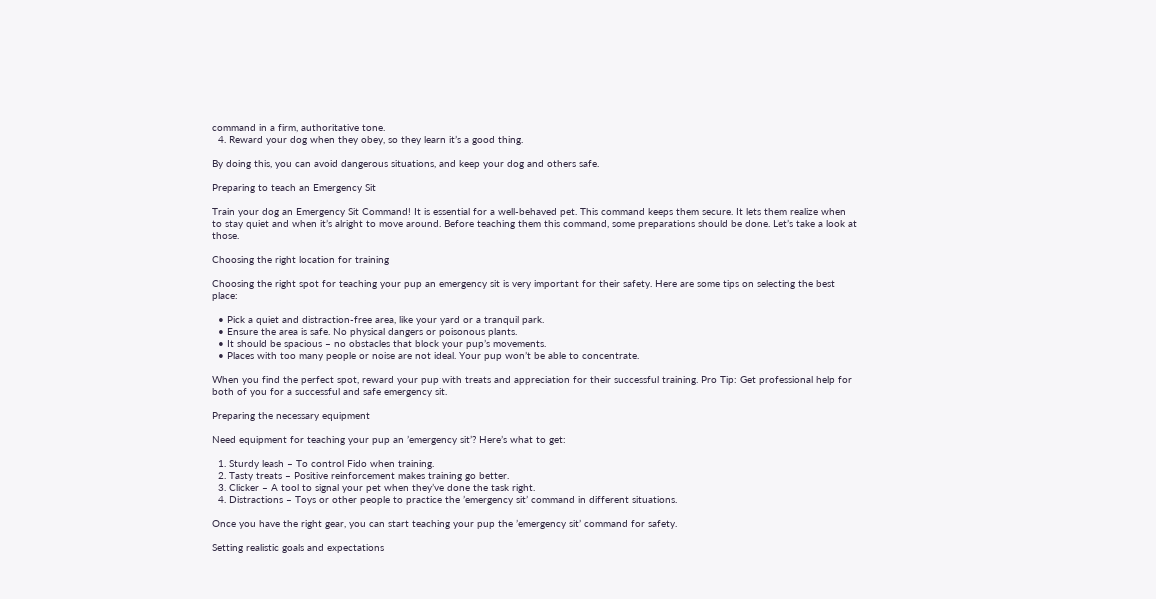command in a firm, authoritative tone.
  4. Reward your dog when they obey, so they learn it’s a good thing.

By doing this, you can avoid dangerous situations, and keep your dog and others safe.

Preparing to teach an Emergency Sit

Train your dog an Emergency Sit Command! It is essential for a well-behaved pet. This command keeps them secure. It lets them realize when to stay quiet and when it’s alright to move around. Before teaching them this command, some preparations should be done. Let’s take a look at those.

Choosing the right location for training

Choosing the right spot for teaching your pup an emergency sit is very important for their safety. Here are some tips on selecting the best place:

  • Pick a quiet and distraction-free area, like your yard or a tranquil park.
  • Ensure the area is safe. No physical dangers or poisonous plants.
  • It should be spacious – no obstacles that block your pup’s movements.
  • Places with too many people or noise are not ideal. Your pup won’t be able to concentrate.

When you find the perfect spot, reward your pup with treats and appreciation for their successful training. Pro Tip: Get professional help for both of you for a successful and safe emergency sit.

Preparing the necessary equipment

Need equipment for teaching your pup an ’emergency sit’? Here’s what to get:

  1. Sturdy leash – To control Fido when training.
  2. Tasty treats – Positive reinforcement makes training go better.
  3. Clicker – A tool to signal your pet when they’ve done the task right.
  4. Distractions – Toys or other people to practice the ’emergency sit’ command in different situations.

Once you have the right gear, you can start teaching your pup the ’emergency sit’ command for safety.

Setting realistic goals and expectations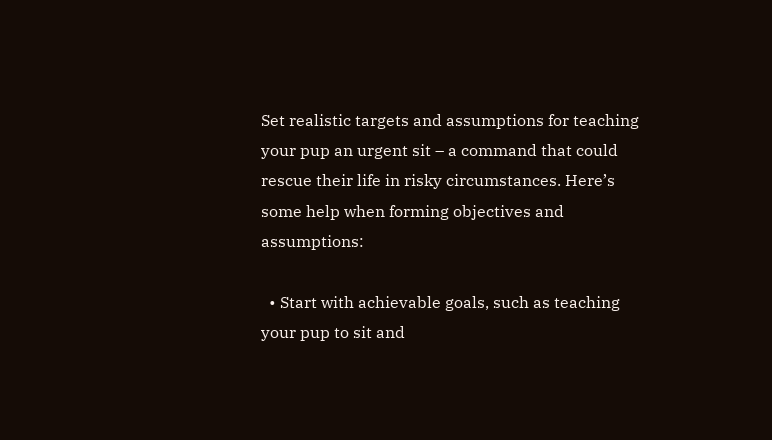Set realistic targets and assumptions for teaching your pup an urgent sit – a command that could rescue their life in risky circumstances. Here’s some help when forming objectives and assumptions:

  • Start with achievable goals, such as teaching your pup to sit and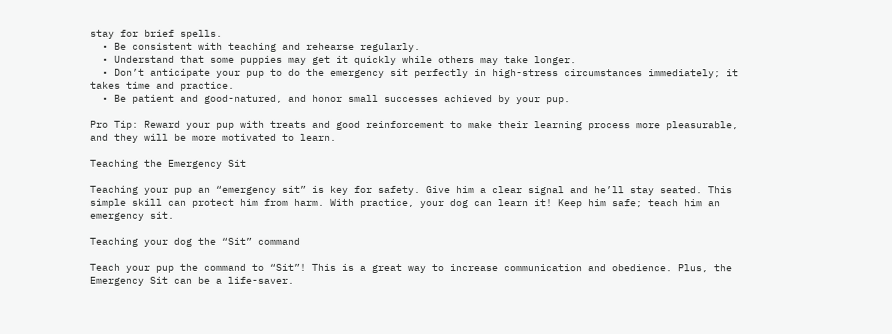stay for brief spells.
  • Be consistent with teaching and rehearse regularly.
  • Understand that some puppies may get it quickly while others may take longer.
  • Don’t anticipate your pup to do the emergency sit perfectly in high-stress circumstances immediately; it takes time and practice.
  • Be patient and good-natured, and honor small successes achieved by your pup.

Pro Tip: Reward your pup with treats and good reinforcement to make their learning process more pleasurable, and they will be more motivated to learn.

Teaching the Emergency Sit

Teaching your pup an “emergency sit” is key for safety. Give him a clear signal and he’ll stay seated. This simple skill can protect him from harm. With practice, your dog can learn it! Keep him safe; teach him an emergency sit.

Teaching your dog the “Sit” command

Teach your pup the command to “Sit”! This is a great way to increase communication and obedience. Plus, the Emergency Sit can be a life-saver.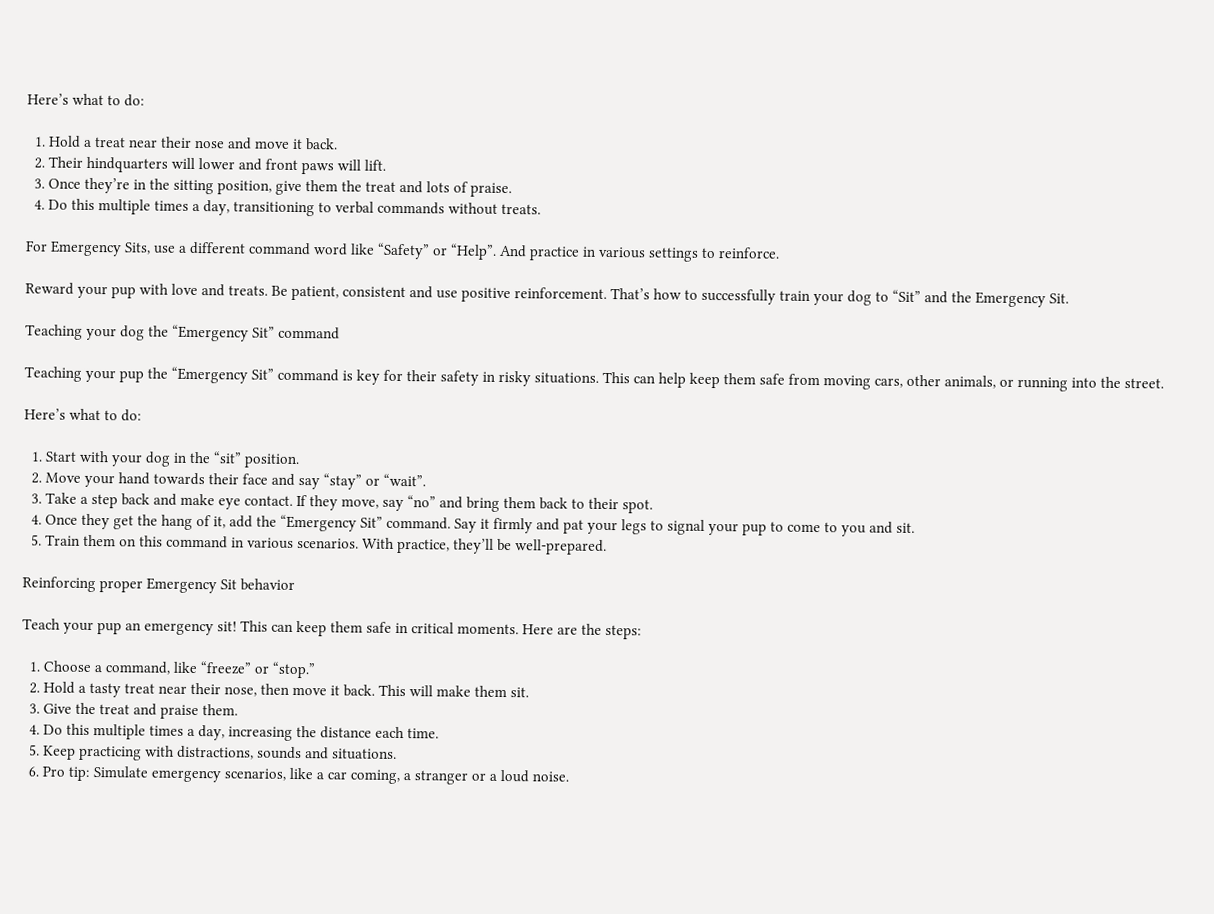Here’s what to do:

  1. Hold a treat near their nose and move it back.
  2. Their hindquarters will lower and front paws will lift.
  3. Once they’re in the sitting position, give them the treat and lots of praise.
  4. Do this multiple times a day, transitioning to verbal commands without treats.

For Emergency Sits, use a different command word like “Safety” or “Help”. And practice in various settings to reinforce.

Reward your pup with love and treats. Be patient, consistent and use positive reinforcement. That’s how to successfully train your dog to “Sit” and the Emergency Sit.

Teaching your dog the “Emergency Sit” command

Teaching your pup the “Emergency Sit” command is key for their safety in risky situations. This can help keep them safe from moving cars, other animals, or running into the street.

Here’s what to do:

  1. Start with your dog in the “sit” position.
  2. Move your hand towards their face and say “stay” or “wait”.
  3. Take a step back and make eye contact. If they move, say “no” and bring them back to their spot.
  4. Once they get the hang of it, add the “Emergency Sit” command. Say it firmly and pat your legs to signal your pup to come to you and sit.
  5. Train them on this command in various scenarios. With practice, they’ll be well-prepared.

Reinforcing proper Emergency Sit behavior

Teach your pup an emergency sit! This can keep them safe in critical moments. Here are the steps:

  1. Choose a command, like “freeze” or “stop.”
  2. Hold a tasty treat near their nose, then move it back. This will make them sit.
  3. Give the treat and praise them.
  4. Do this multiple times a day, increasing the distance each time.
  5. Keep practicing with distractions, sounds and situations.
  6. Pro tip: Simulate emergency scenarios, like a car coming, a stranger or a loud noise.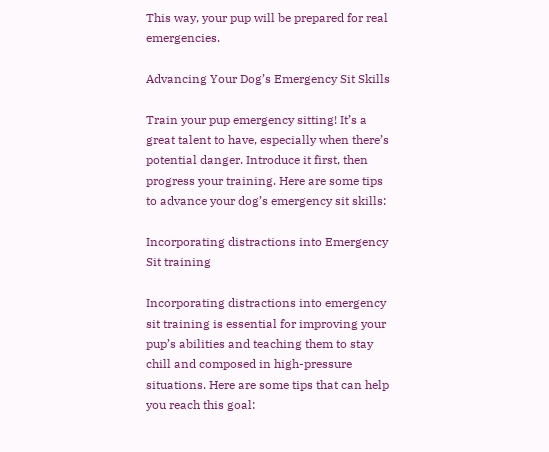This way, your pup will be prepared for real emergencies.

Advancing Your Dog’s Emergency Sit Skills

Train your pup emergency sitting! It’s a great talent to have, especially when there’s potential danger. Introduce it first, then progress your training. Here are some tips to advance your dog’s emergency sit skills:

Incorporating distractions into Emergency Sit training

Incorporating distractions into emergency sit training is essential for improving your pup’s abilities and teaching them to stay chill and composed in high-pressure situations. Here are some tips that can help you reach this goal: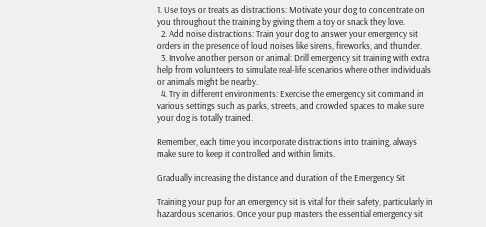1. Use toys or treats as distractions: Motivate your dog to concentrate on you throughout the training by giving them a toy or snack they love.
  2. Add noise distractions: Train your dog to answer your emergency sit orders in the presence of loud noises like sirens, fireworks, and thunder.
  3. Involve another person or animal: Drill emergency sit training with extra help from volunteers to simulate real-life scenarios where other individuals or animals might be nearby.
  4. Try in different environments: Exercise the emergency sit command in various settings such as parks, streets, and crowded spaces to make sure your dog is totally trained.

Remember, each time you incorporate distractions into training, always make sure to keep it controlled and within limits.

Gradually increasing the distance and duration of the Emergency Sit

Training your pup for an emergency sit is vital for their safety, particularly in hazardous scenarios. Once your pup masters the essential emergency sit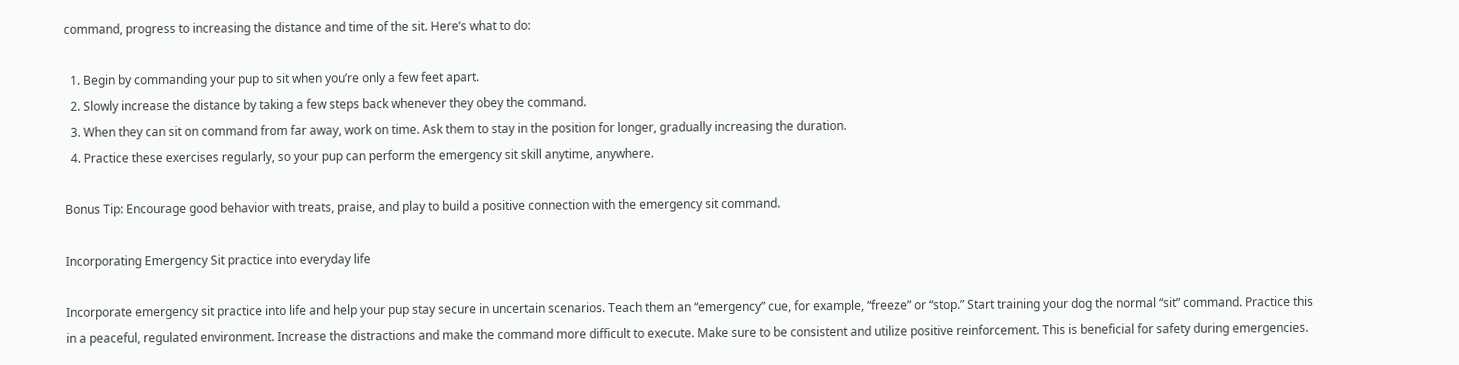command, progress to increasing the distance and time of the sit. Here’s what to do:

  1. Begin by commanding your pup to sit when you’re only a few feet apart.
  2. Slowly increase the distance by taking a few steps back whenever they obey the command.
  3. When they can sit on command from far away, work on time. Ask them to stay in the position for longer, gradually increasing the duration.
  4. Practice these exercises regularly, so your pup can perform the emergency sit skill anytime, anywhere.

Bonus Tip: Encourage good behavior with treats, praise, and play to build a positive connection with the emergency sit command.

Incorporating Emergency Sit practice into everyday life

Incorporate emergency sit practice into life and help your pup stay secure in uncertain scenarios. Teach them an “emergency” cue, for example, “freeze” or “stop.” Start training your dog the normal “sit” command. Practice this in a peaceful, regulated environment. Increase the distractions and make the command more difficult to execute. Make sure to be consistent and utilize positive reinforcement. This is beneficial for safety during emergencies.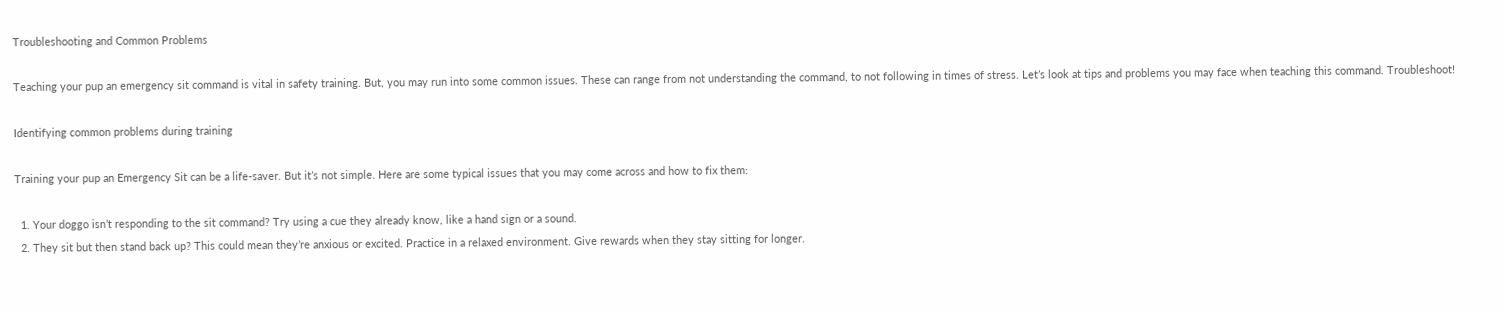Troubleshooting and Common Problems

Teaching your pup an emergency sit command is vital in safety training. But, you may run into some common issues. These can range from not understanding the command, to not following in times of stress. Let’s look at tips and problems you may face when teaching this command. Troubleshoot!

Identifying common problems during training

Training your pup an Emergency Sit can be a life-saver. But it’s not simple. Here are some typical issues that you may come across and how to fix them:

  1. Your doggo isn’t responding to the sit command? Try using a cue they already know, like a hand sign or a sound.
  2. They sit but then stand back up? This could mean they’re anxious or excited. Practice in a relaxed environment. Give rewards when they stay sitting for longer.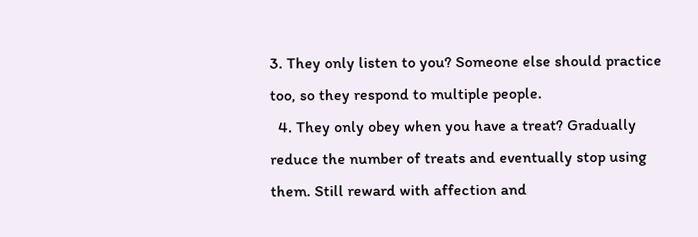3. They only listen to you? Someone else should practice too, so they respond to multiple people.
  4. They only obey when you have a treat? Gradually reduce the number of treats and eventually stop using them. Still reward with affection and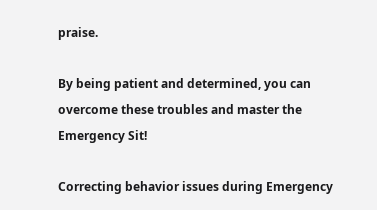praise.

By being patient and determined, you can overcome these troubles and master the Emergency Sit!

Correcting behavior issues during Emergency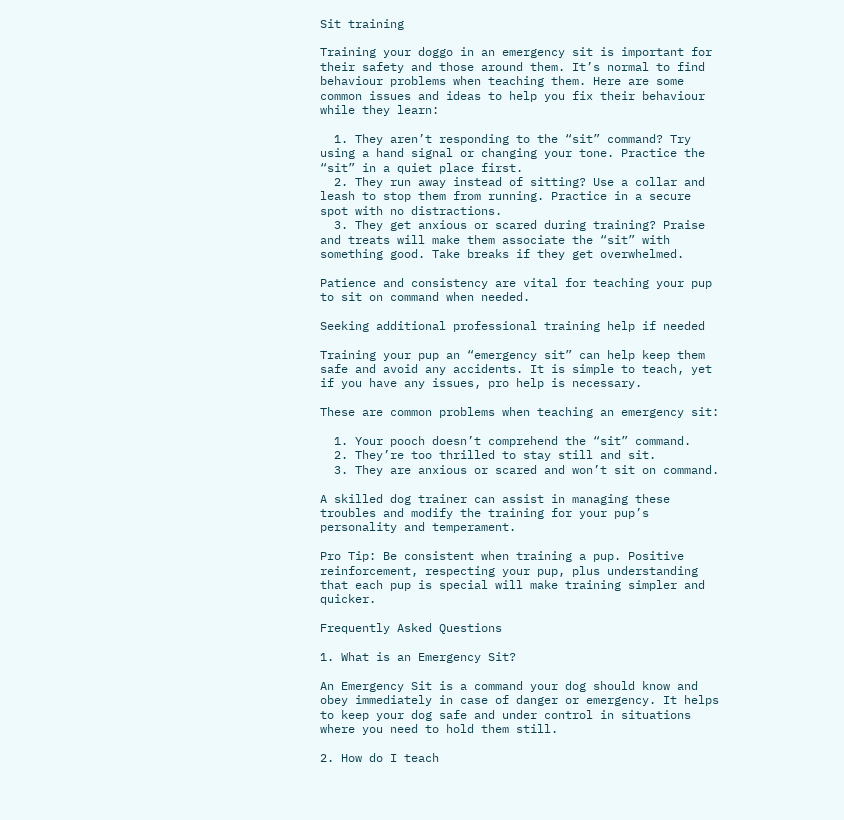Sit training

Training your doggo in an emergency sit is important for their safety and those around them. It’s normal to find behaviour problems when teaching them. Here are some common issues and ideas to help you fix their behaviour while they learn:

  1. They aren’t responding to the “sit” command? Try using a hand signal or changing your tone. Practice the “sit” in a quiet place first.
  2. They run away instead of sitting? Use a collar and leash to stop them from running. Practice in a secure spot with no distractions.
  3. They get anxious or scared during training? Praise and treats will make them associate the “sit” with something good. Take breaks if they get overwhelmed.

Patience and consistency are vital for teaching your pup to sit on command when needed.

Seeking additional professional training help if needed

Training your pup an “emergency sit” can help keep them safe and avoid any accidents. It is simple to teach, yet if you have any issues, pro help is necessary.

These are common problems when teaching an emergency sit:

  1. Your pooch doesn’t comprehend the “sit” command.
  2. They’re too thrilled to stay still and sit.
  3. They are anxious or scared and won’t sit on command.

A skilled dog trainer can assist in managing these troubles and modify the training for your pup’s personality and temperament.

Pro Tip: Be consistent when training a pup. Positive reinforcement, respecting your pup, plus understanding that each pup is special will make training simpler and quicker.

Frequently Asked Questions

1. What is an Emergency Sit?

An Emergency Sit is a command your dog should know and obey immediately in case of danger or emergency. It helps to keep your dog safe and under control in situations where you need to hold them still.

2. How do I teach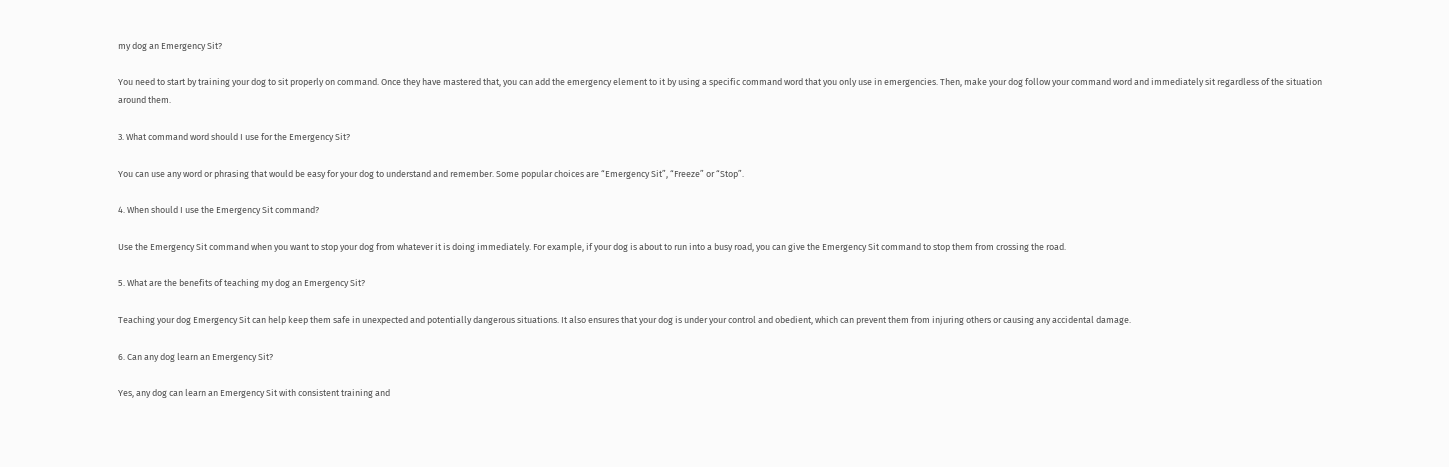my dog an Emergency Sit?

You need to start by training your dog to sit properly on command. Once they have mastered that, you can add the emergency element to it by using a specific command word that you only use in emergencies. Then, make your dog follow your command word and immediately sit regardless of the situation around them.

3. What command word should I use for the Emergency Sit?

You can use any word or phrasing that would be easy for your dog to understand and remember. Some popular choices are “Emergency Sit”, “Freeze” or “Stop”.

4. When should I use the Emergency Sit command?

Use the Emergency Sit command when you want to stop your dog from whatever it is doing immediately. For example, if your dog is about to run into a busy road, you can give the Emergency Sit command to stop them from crossing the road.

5. What are the benefits of teaching my dog an Emergency Sit?

Teaching your dog Emergency Sit can help keep them safe in unexpected and potentially dangerous situations. It also ensures that your dog is under your control and obedient, which can prevent them from injuring others or causing any accidental damage.

6. Can any dog learn an Emergency Sit?

Yes, any dog can learn an Emergency Sit with consistent training and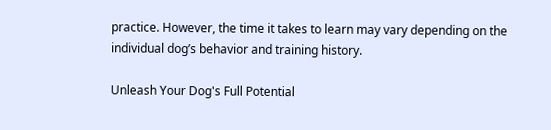practice. However, the time it takes to learn may vary depending on the individual dog’s behavior and training history.

Unleash Your Dog's Full Potential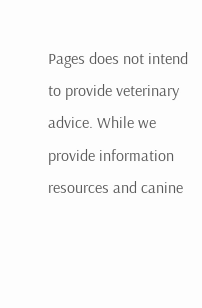Pages does not intend to provide veterinary advice. While we provide information resources and canine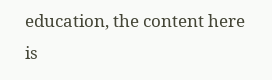education, the content here is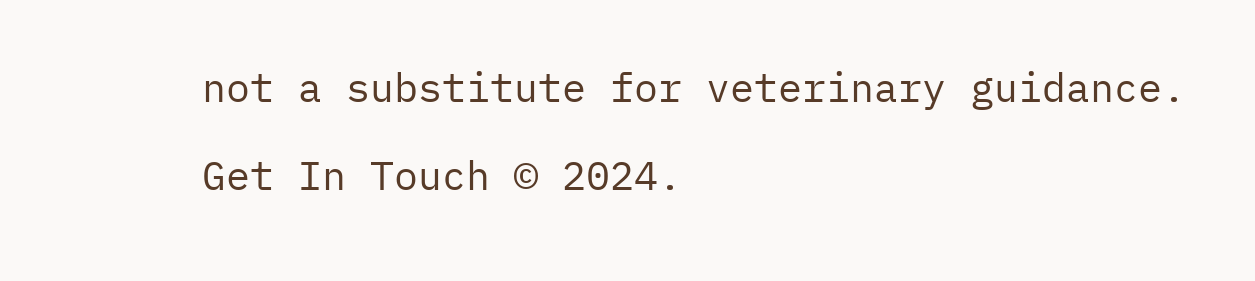not a substitute for veterinary guidance.

Get In Touch © 2024.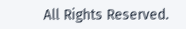All Rights Reserved.